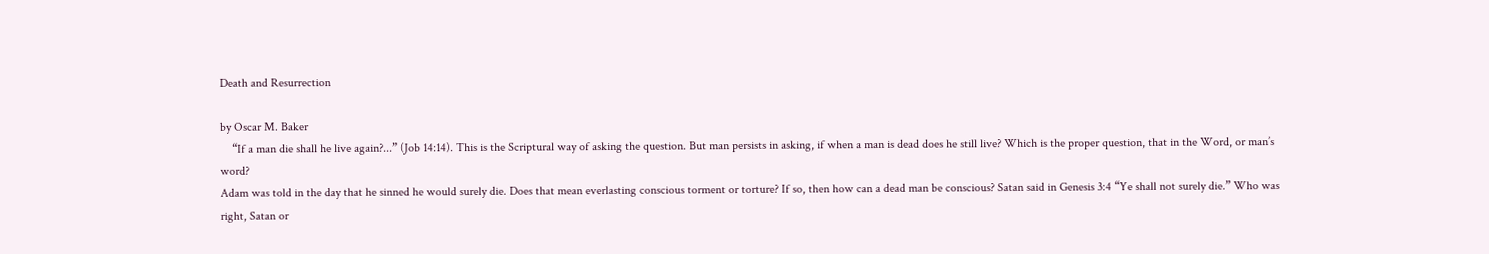Death and Resurrection

by Oscar M. Baker
    “If a man die shall he live again?...” (Job 14:14). This is the Scriptural way of asking the question. But man persists in asking, if when a man is dead does he still live? Which is the proper question, that in the Word, or man’s word?
Adam was told in the day that he sinned he would surely die. Does that mean everlasting conscious torment or torture? If so, then how can a dead man be conscious? Satan said in Genesis 3:4 “Ye shall not surely die.” Who was right, Satan or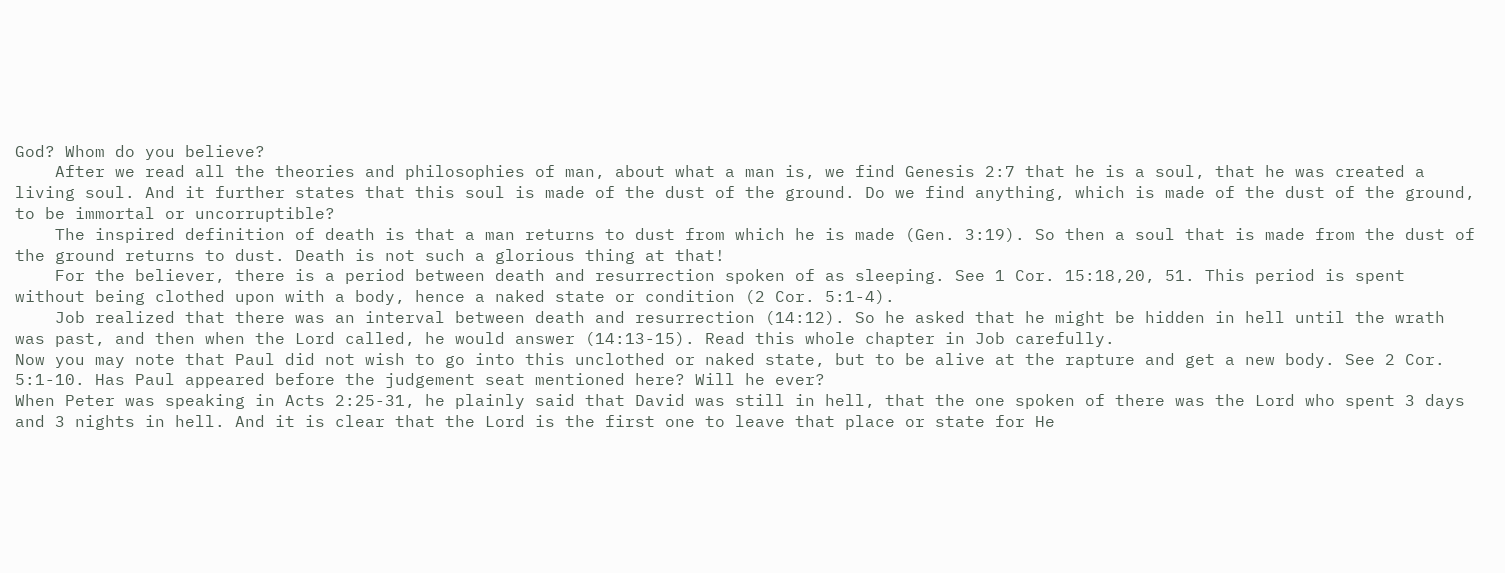God? Whom do you believe?
    After we read all the theories and philosophies of man, about what a man is, we find Genesis 2:7 that he is a soul, that he was created a living soul. And it further states that this soul is made of the dust of the ground. Do we find anything, which is made of the dust of the ground, to be immortal or uncorruptible?
    The inspired definition of death is that a man returns to dust from which he is made (Gen. 3:19). So then a soul that is made from the dust of the ground returns to dust. Death is not such a glorious thing at that!
    For the believer, there is a period between death and resurrection spoken of as sleeping. See 1 Cor. 15:18,20, 51. This period is spent without being clothed upon with a body, hence a naked state or condition (2 Cor. 5:1-4).
    Job realized that there was an interval between death and resurrection (14:12). So he asked that he might be hidden in hell until the wrath was past, and then when the Lord called, he would answer (14:13-15). Read this whole chapter in Job carefully.
Now you may note that Paul did not wish to go into this unclothed or naked state, but to be alive at the rapture and get a new body. See 2 Cor. 5:1-10. Has Paul appeared before the judgement seat mentioned here? Will he ever?
When Peter was speaking in Acts 2:25-31, he plainly said that David was still in hell, that the one spoken of there was the Lord who spent 3 days and 3 nights in hell. And it is clear that the Lord is the first one to leave that place or state for He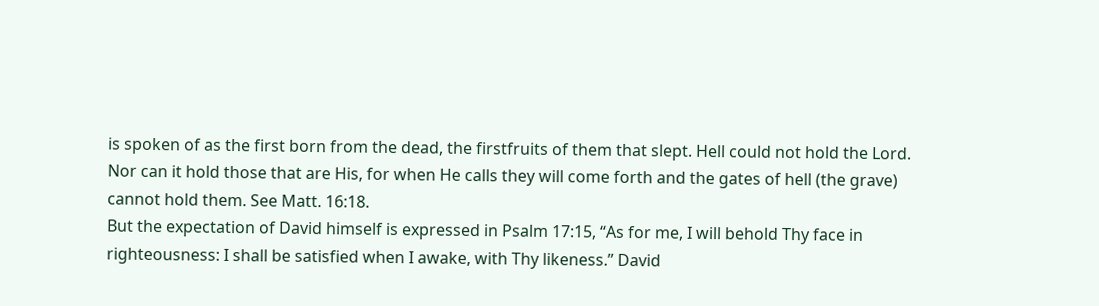is spoken of as the first born from the dead, the firstfruits of them that slept. Hell could not hold the Lord. Nor can it hold those that are His, for when He calls they will come forth and the gates of hell (the grave) cannot hold them. See Matt. 16:18.
But the expectation of David himself is expressed in Psalm 17:15, “As for me, I will behold Thy face in righteousness: I shall be satisfied when I awake, with Thy likeness.” David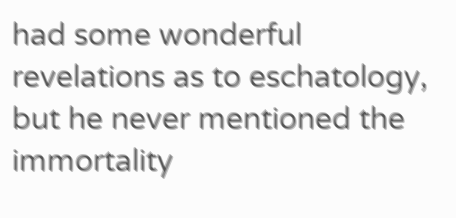had some wonderful revelations as to eschatology, but he never mentioned the immortality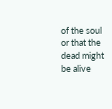of the soul or that the dead might be alive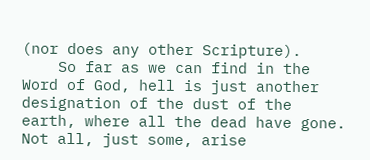(nor does any other Scripture).
    So far as we can find in the Word of God, hell is just another designation of the dust of the earth, where all the dead have gone. Not all, just some, arise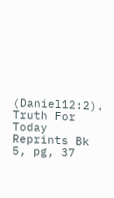(Daniel12:2).                          Truth For Today Reprints Bk 5, pg, 37